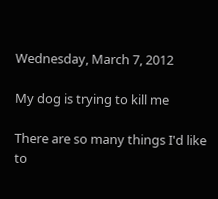Wednesday, March 7, 2012

My dog is trying to kill me

There are so many things I'd like to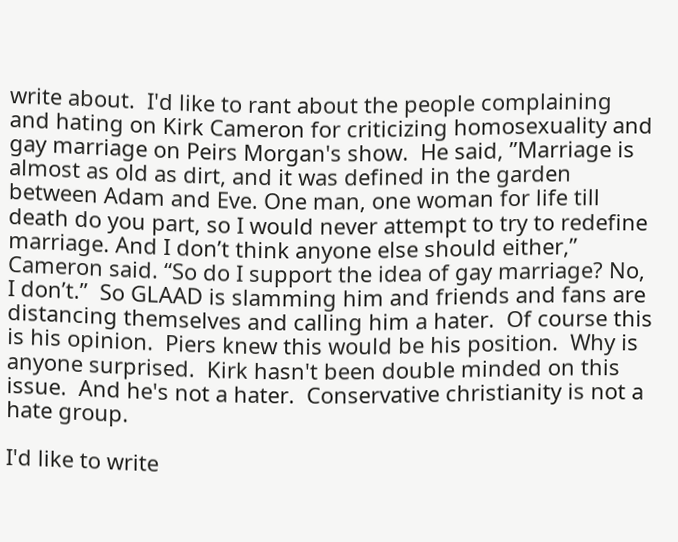write about.  I'd like to rant about the people complaining and hating on Kirk Cameron for criticizing homosexuality and gay marriage on Peirs Morgan's show.  He said, ”Marriage is almost as old as dirt, and it was defined in the garden between Adam and Eve. One man, one woman for life till death do you part, so I would never attempt to try to redefine marriage. And I don’t think anyone else should either,” Cameron said. “So do I support the idea of gay marriage? No, I don’t.”  So GLAAD is slamming him and friends and fans are distancing themselves and calling him a hater.  Of course this is his opinion.  Piers knew this would be his position.  Why is anyone surprised.  Kirk hasn't been double minded on this issue.  And he's not a hater.  Conservative christianity is not a hate group.

I'd like to write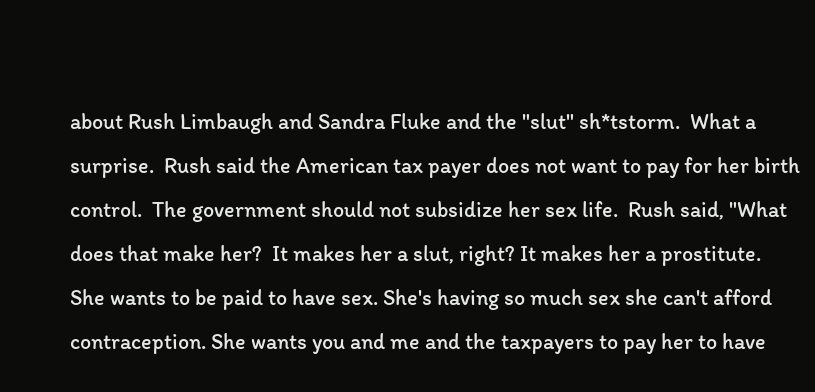about Rush Limbaugh and Sandra Fluke and the "slut" sh*tstorm.  What a surprise.  Rush said the American tax payer does not want to pay for her birth control.  The government should not subsidize her sex life.  Rush said, "What does that make her?  It makes her a slut, right? It makes her a prostitute. She wants to be paid to have sex. She's having so much sex she can't afford contraception. She wants you and me and the taxpayers to pay her to have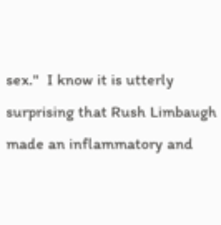sex."  I know it is utterly surprising that Rush Limbaugh made an inflammatory and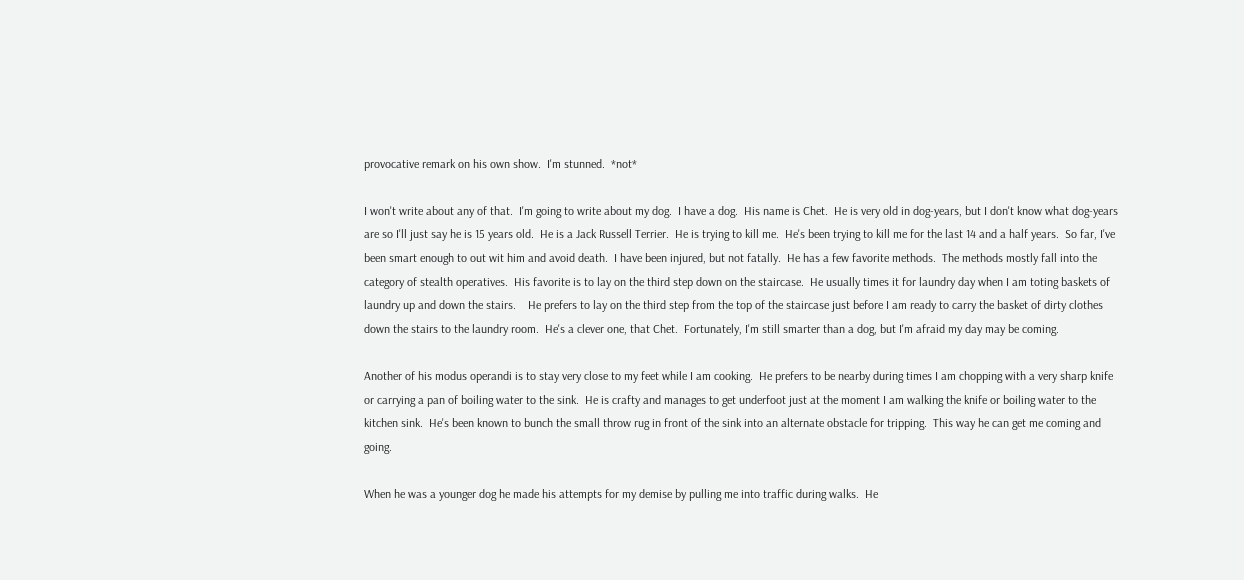provocative remark on his own show.  I'm stunned.  *not*

I won't write about any of that.  I'm going to write about my dog.  I have a dog.  His name is Chet.  He is very old in dog-years, but I don't know what dog-years are so I'll just say he is 15 years old.  He is a Jack Russell Terrier.  He is trying to kill me.  He's been trying to kill me for the last 14 and a half years.  So far, I've been smart enough to out wit him and avoid death.  I have been injured, but not fatally.  He has a few favorite methods.  The methods mostly fall into the category of stealth operatives.  His favorite is to lay on the third step down on the staircase.  He usually times it for laundry day when I am toting baskets of laundry up and down the stairs.    He prefers to lay on the third step from the top of the staircase just before I am ready to carry the basket of dirty clothes down the stairs to the laundry room.  He's a clever one, that Chet.  Fortunately, I'm still smarter than a dog, but I'm afraid my day may be coming.

Another of his modus operandi is to stay very close to my feet while I am cooking.  He prefers to be nearby during times I am chopping with a very sharp knife or carrying a pan of boiling water to the sink.  He is crafty and manages to get underfoot just at the moment I am walking the knife or boiling water to the kitchen sink.  He's been known to bunch the small throw rug in front of the sink into an alternate obstacle for tripping.  This way he can get me coming and going.

When he was a younger dog he made his attempts for my demise by pulling me into traffic during walks.  He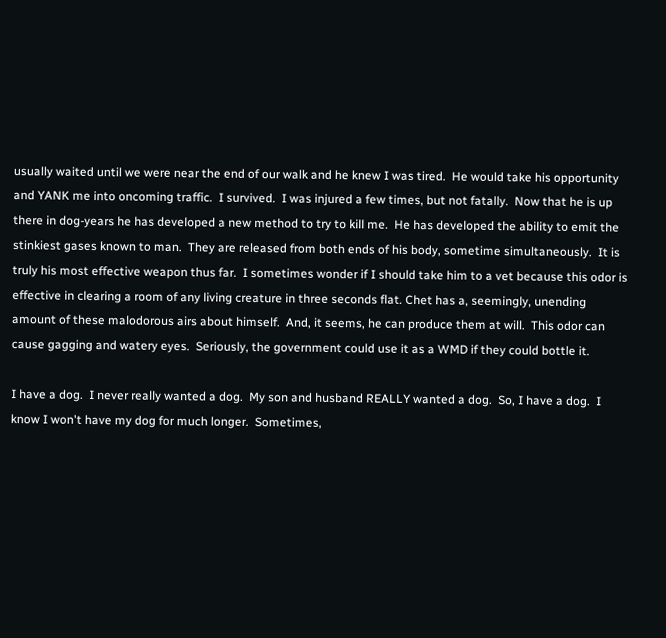usually waited until we were near the end of our walk and he knew I was tired.  He would take his opportunity and YANK me into oncoming traffic.  I survived.  I was injured a few times, but not fatally.  Now that he is up there in dog-years he has developed a new method to try to kill me.  He has developed the ability to emit the stinkiest gases known to man.  They are released from both ends of his body, sometime simultaneously.  It is truly his most effective weapon thus far.  I sometimes wonder if I should take him to a vet because this odor is effective in clearing a room of any living creature in three seconds flat. Chet has a, seemingly, unending amount of these malodorous airs about himself.  And, it seems, he can produce them at will.  This odor can cause gagging and watery eyes.  Seriously, the government could use it as a WMD if they could bottle it.

I have a dog.  I never really wanted a dog.  My son and husband REALLY wanted a dog.  So, I have a dog.  I know I won't have my dog for much longer.  Sometimes,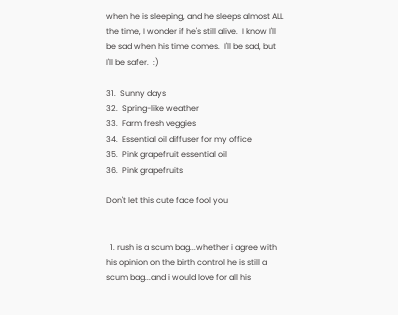when he is sleeping, and he sleeps almost ALL the time, I wonder if he's still alive.  I know I'll be sad when his time comes.  I'll be sad, but I'll be safer.  :)

31.  Sunny days
32.  Spring-like weather
33.  Farm fresh veggies
34.  Essential oil diffuser for my office
35.  Pink grapefruit essential oil
36.  Pink grapefruits

Don't let this cute face fool you


  1. rush is a scum bag...whether i agree with his opinion on the birth control he is still a scum bag...and i would love for all his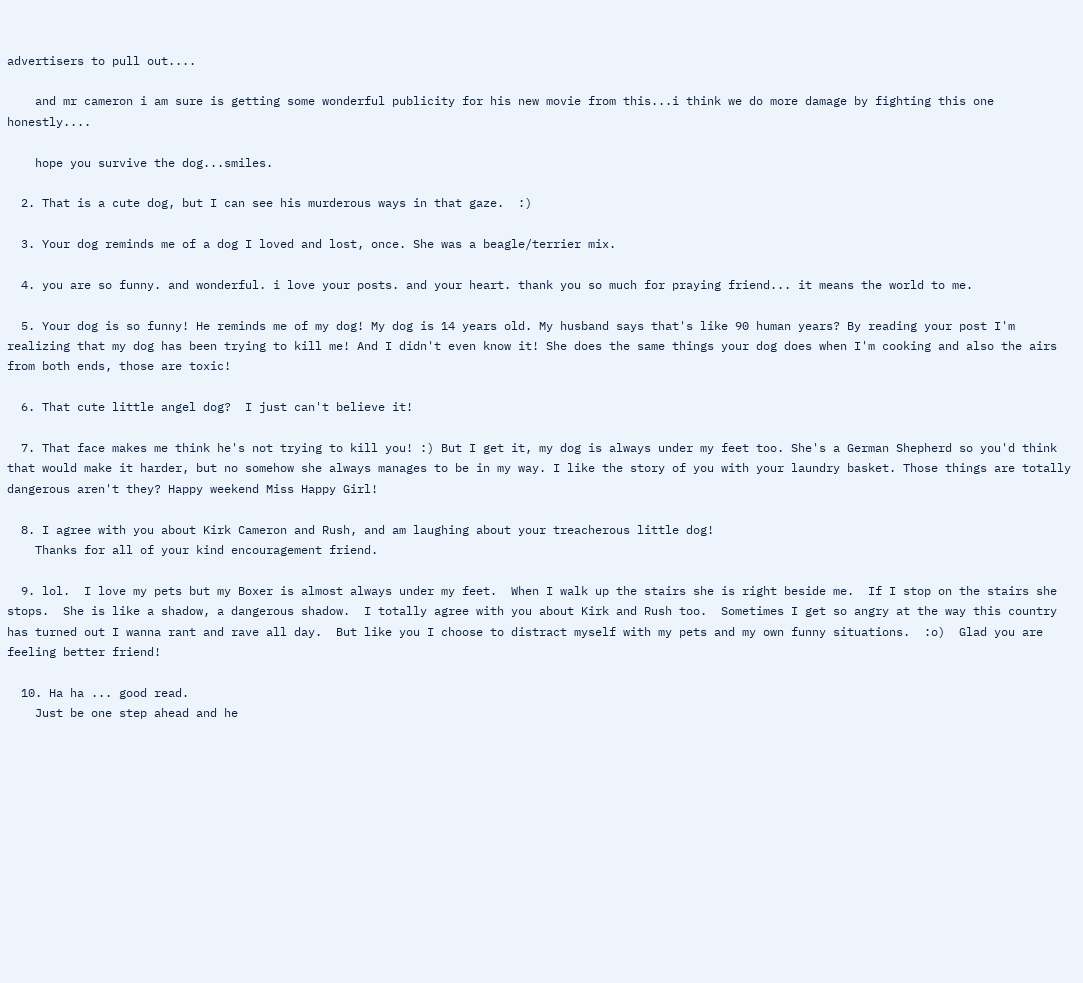advertisers to pull out....

    and mr cameron i am sure is getting some wonderful publicity for his new movie from this...i think we do more damage by fighting this one honestly....

    hope you survive the dog...smiles.

  2. That is a cute dog, but I can see his murderous ways in that gaze.  :)

  3. Your dog reminds me of a dog I loved and lost, once. She was a beagle/terrier mix.

  4. you are so funny. and wonderful. i love your posts. and your heart. thank you so much for praying friend... it means the world to me.

  5. Your dog is so funny! He reminds me of my dog! My dog is 14 years old. My husband says that's like 90 human years? By reading your post I'm realizing that my dog has been trying to kill me! And I didn't even know it! She does the same things your dog does when I'm cooking and also the airs from both ends, those are toxic!

  6. That cute little angel dog?  I just can't believe it!

  7. That face makes me think he's not trying to kill you! :) But I get it, my dog is always under my feet too. She's a German Shepherd so you'd think that would make it harder, but no somehow she always manages to be in my way. I like the story of you with your laundry basket. Those things are totally dangerous aren't they? Happy weekend Miss Happy Girl!

  8. I agree with you about Kirk Cameron and Rush, and am laughing about your treacherous little dog!
    Thanks for all of your kind encouragement friend.

  9. lol.  I love my pets but my Boxer is almost always under my feet.  When I walk up the stairs she is right beside me.  If I stop on the stairs she stops.  She is like a shadow, a dangerous shadow.  I totally agree with you about Kirk and Rush too.  Sometimes I get so angry at the way this country has turned out I wanna rant and rave all day.  But like you I choose to distract myself with my pets and my own funny situations.  :o)  Glad you are feeling better friend!

  10. Ha ha ... good read.
    Just be one step ahead and he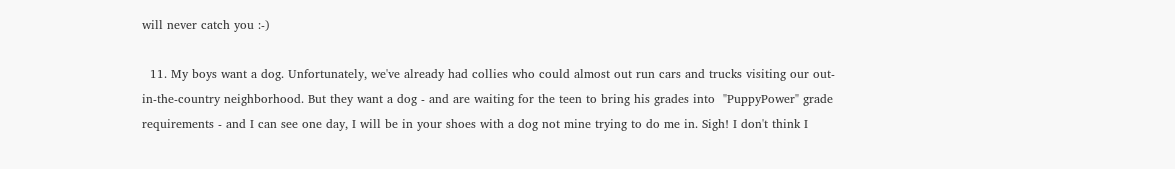will never catch you :-)

  11. My boys want a dog. Unfortunately, we've already had collies who could almost out run cars and trucks visiting our out-in-the-country neighborhood. But they want a dog - and are waiting for the teen to bring his grades into  "PuppyPower" grade requirements - and I can see one day, I will be in your shoes with a dog not mine trying to do me in. Sigh! I don't think I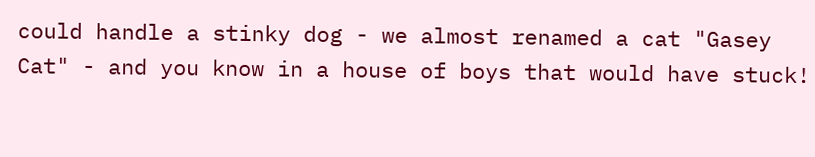could handle a stinky dog - we almost renamed a cat "Gasey Cat" - and you know in a house of boys that would have stuck!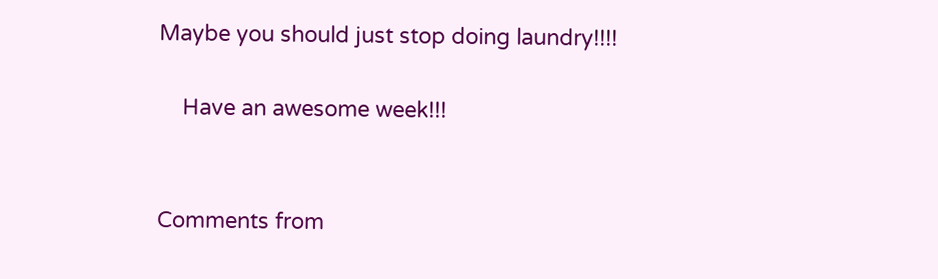Maybe you should just stop doing laundry!!!!

    Have an awesome week!!!


Comments from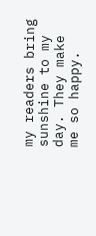my readers bring sunshine to my day. They make me so happy.